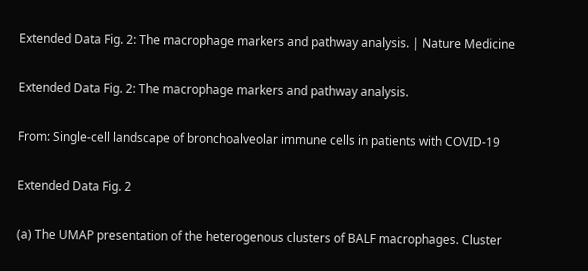Extended Data Fig. 2: The macrophage markers and pathway analysis. | Nature Medicine

Extended Data Fig. 2: The macrophage markers and pathway analysis.

From: Single-cell landscape of bronchoalveolar immune cells in patients with COVID-19

Extended Data Fig. 2

(a) The UMAP presentation of the heterogenous clusters of BALF macrophages. Cluster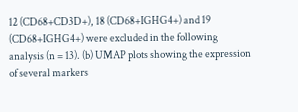12 (CD68+CD3D+), 18 (CD68+IGHG4+) and 19 (CD68+IGHG4+) were excluded in the following analysis (n = 13). (b) UMAP plots showing the expression of several markers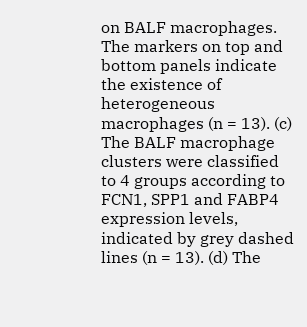on BALF macrophages. The markers on top and bottom panels indicate the existence of heterogeneous macrophages (n = 13). (c) The BALF macrophage clusters were classified to 4 groups according to FCN1, SPP1 and FABP4 expression levels, indicated by grey dashed lines (n = 13). (d) The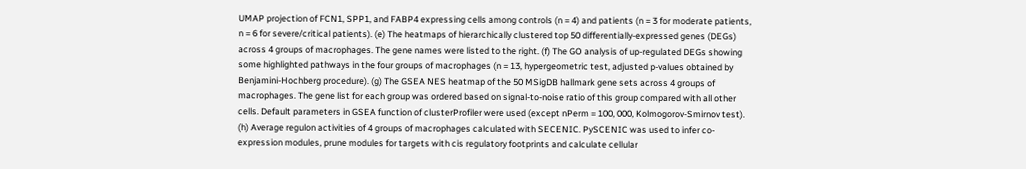UMAP projection of FCN1, SPP1, and FABP4 expressing cells among controls (n = 4) and patients (n = 3 for moderate patients, n = 6 for severe/critical patients). (e) The heatmaps of hierarchically clustered top 50 differentially-expressed genes (DEGs) across 4 groups of macrophages. The gene names were listed to the right. (f) The GO analysis of up-regulated DEGs showing some highlighted pathways in the four groups of macrophages (n = 13, hypergeometric test, adjusted p-values obtained by Benjamini-Hochberg procedure). (g) The GSEA NES heatmap of the 50 MSigDB hallmark gene sets across 4 groups of macrophages. The gene list for each group was ordered based on signal-to-noise ratio of this group compared with all other cells. Default parameters in GSEA function of clusterProfiler were used (except nPerm = 100, 000, Kolmogorov-Smirnov test). (h) Average regulon activities of 4 groups of macrophages calculated with SECENIC. PySCENIC was used to infer co-expression modules, prune modules for targets with cis regulatory footprints and calculate cellular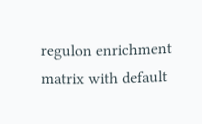regulon enrichment matrix with default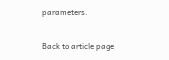parameters.

Back to article page